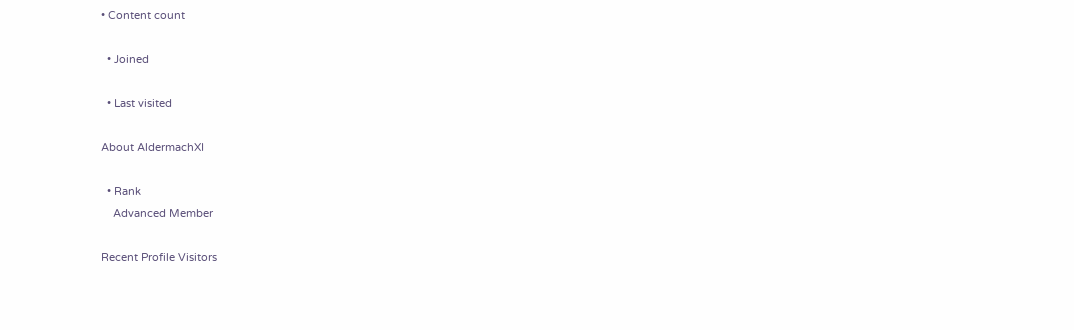• Content count

  • Joined

  • Last visited

About AldermachXI

  • Rank
    Advanced Member

Recent Profile Visitors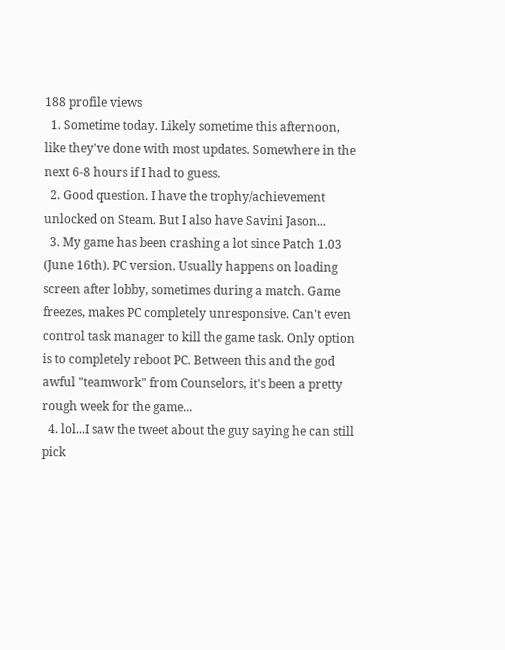188 profile views
  1. Sometime today. Likely sometime this afternoon, like they've done with most updates. Somewhere in the next 6-8 hours if I had to guess.
  2. Good question. I have the trophy/achievement unlocked on Steam. But I also have Savini Jason...
  3. My game has been crashing a lot since Patch 1.03 (June 16th). PC version. Usually happens on loading screen after lobby, sometimes during a match. Game freezes, makes PC completely unresponsive. Can't even control task manager to kill the game task. Only option is to completely reboot PC. Between this and the god awful "teamwork" from Counselors, it's been a pretty rough week for the game...
  4. lol...I saw the tweet about the guy saying he can still pick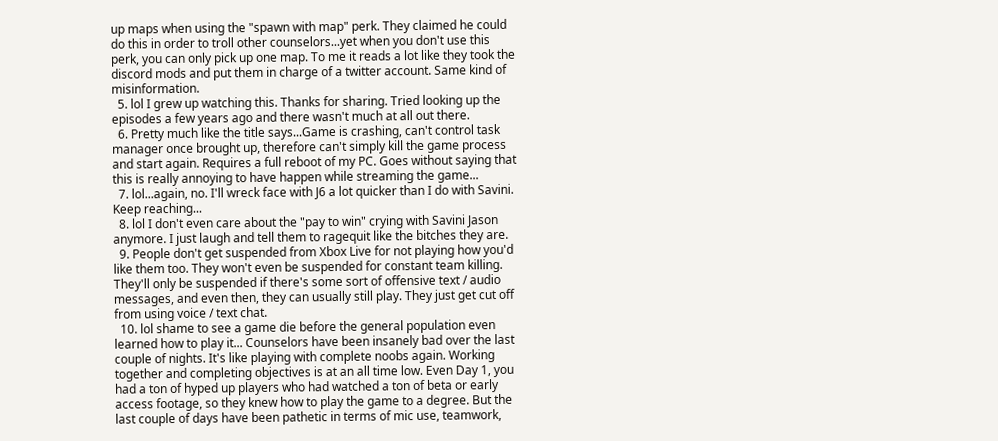up maps when using the "spawn with map" perk. They claimed he could do this in order to troll other counselors...yet when you don't use this perk, you can only pick up one map. To me it reads a lot like they took the discord mods and put them in charge of a twitter account. Same kind of misinformation.
  5. lol I grew up watching this. Thanks for sharing. Tried looking up the episodes a few years ago and there wasn't much at all out there.
  6. Pretty much like the title says...Game is crashing, can't control task manager once brought up, therefore can't simply kill the game process and start again. Requires a full reboot of my PC. Goes without saying that this is really annoying to have happen while streaming the game...
  7. lol...again, no. I'll wreck face with J6 a lot quicker than I do with Savini. Keep reaching...
  8. lol I don't even care about the "pay to win" crying with Savini Jason anymore. I just laugh and tell them to ragequit like the bitches they are.
  9. People don't get suspended from Xbox Live for not playing how you'd like them too. They won't even be suspended for constant team killing. They'll only be suspended if there's some sort of offensive text / audio messages, and even then, they can usually still play. They just get cut off from using voice / text chat.
  10. lol shame to see a game die before the general population even learned how to play it... Counselors have been insanely bad over the last couple of nights. It's like playing with complete noobs again. Working together and completing objectives is at an all time low. Even Day 1, you had a ton of hyped up players who had watched a ton of beta or early access footage, so they knew how to play the game to a degree. But the last couple of days have been pathetic in terms of mic use, teamwork,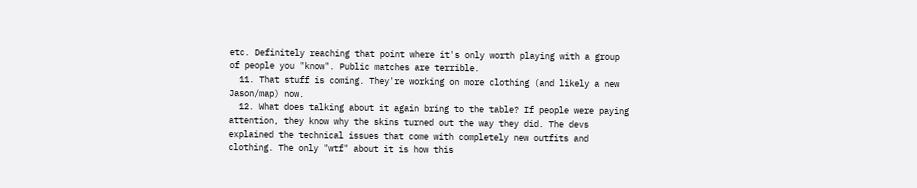etc. Definitely reaching that point where it's only worth playing with a group of people you "know". Public matches are terrible.
  11. That stuff is coming. They're working on more clothing (and likely a new Jason/map) now.
  12. What does talking about it again bring to the table? If people were paying attention, they know why the skins turned out the way they did. The devs explained the technical issues that come with completely new outfits and clothing. The only "wtf" about it is how this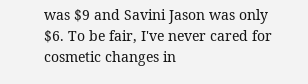was $9 and Savini Jason was only $6. To be fair, I've never cared for cosmetic changes in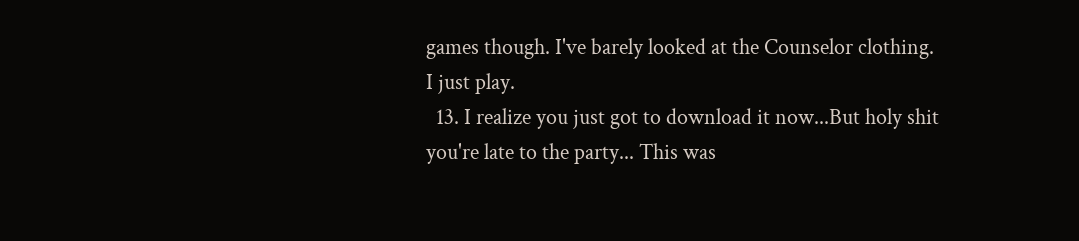games though. I've barely looked at the Counselor clothing. I just play.
  13. I realize you just got to download it now...But holy shit you're late to the party... This was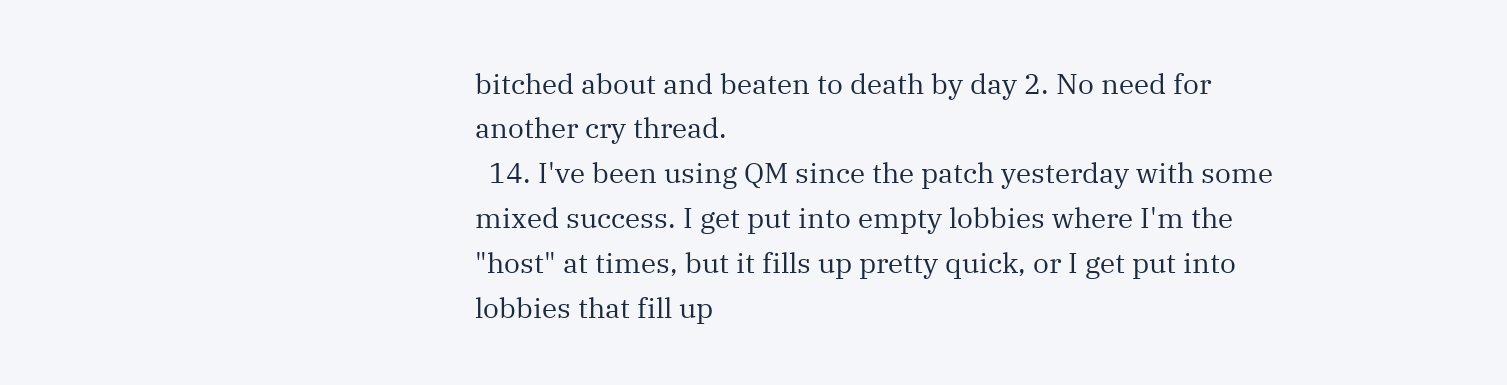bitched about and beaten to death by day 2. No need for another cry thread.
  14. I've been using QM since the patch yesterday with some mixed success. I get put into empty lobbies where I'm the "host" at times, but it fills up pretty quick, or I get put into lobbies that fill up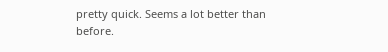pretty quick. Seems a lot better than before.